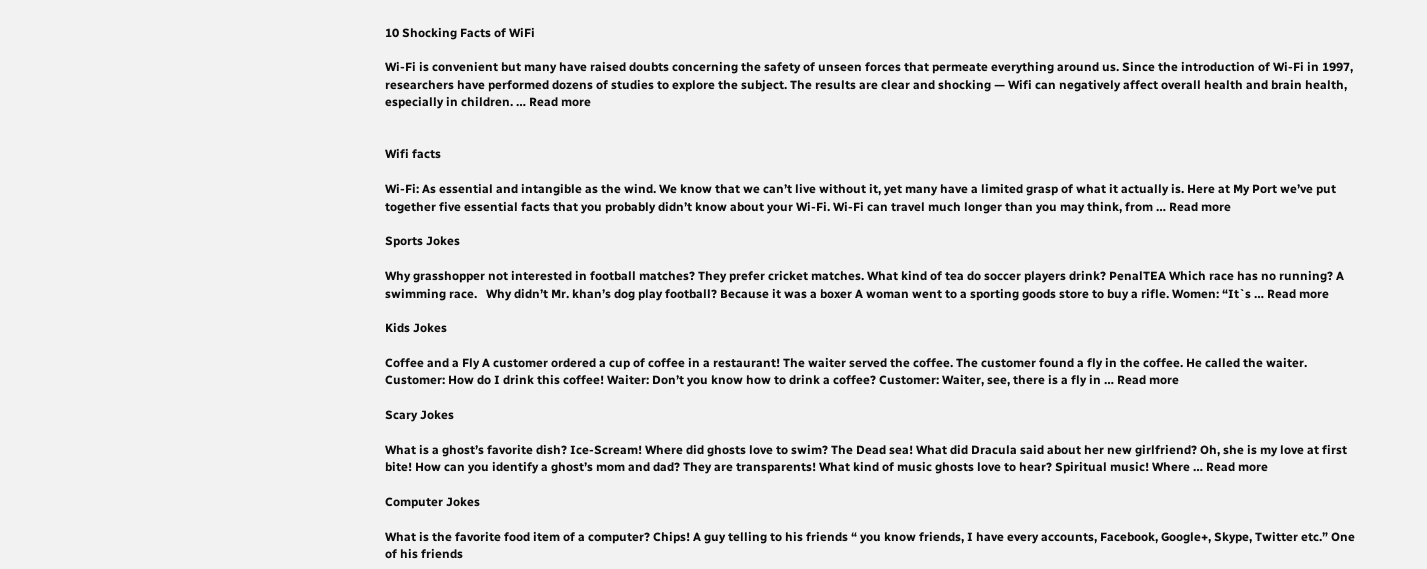10 Shocking Facts of WiFi

Wi-Fi is convenient but many have raised doubts concerning the safety of unseen forces that permeate everything around us. Since the introduction of Wi-Fi in 1997, researchers have performed dozens of studies to explore the subject. The results are clear and shocking — Wifi can negatively affect overall health and brain health, especially in children. … Read more


Wifi facts

Wi-Fi: As essential and intangible as the wind. We know that we can’t live without it, yet many have a limited grasp of what it actually is. Here at My Port we’ve put together five essential facts that you probably didn’t know about your Wi-Fi. Wi-Fi can travel much longer than you may think, from … Read more

Sports Jokes

Why grasshopper not interested in football matches? They prefer cricket matches. What kind of tea do soccer players drink? PenalTEA Which race has no running? A swimming race.   Why didn’t Mr. khan’s dog play football? Because it was a boxer A woman went to a sporting goods store to buy a rifle. Women: “It`s … Read more

Kids Jokes

Coffee and a Fly A customer ordered a cup of coffee in a restaurant! The waiter served the coffee. The customer found a fly in the coffee. He called the waiter. Customer: How do I drink this coffee! Waiter: Don’t you know how to drink a coffee? Customer: Waiter, see, there is a fly in … Read more

Scary Jokes

What is a ghost’s favorite dish? Ice-Scream! Where did ghosts love to swim? The Dead sea! What did Dracula said about her new girlfriend? Oh, she is my love at first bite! How can you identify a ghost’s mom and dad? They are transparents! What kind of music ghosts love to hear? Spiritual music! Where … Read more

Computer Jokes

What is the favorite food item of a computer? Chips! A guy telling to his friends “ you know friends, I have every accounts, Facebook, Google+, Skype, Twitter etc.” One of his friends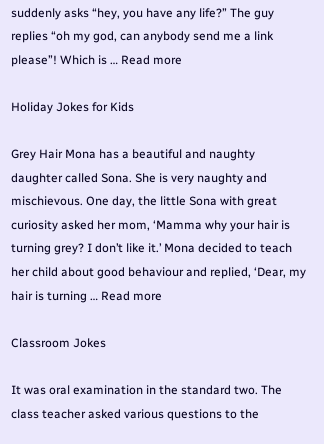suddenly asks “hey, you have any life?” The guy replies “oh my god, can anybody send me a link please”! Which is … Read more

Holiday Jokes for Kids

Grey Hair Mona has a beautiful and naughty daughter called Sona. She is very naughty and mischievous. One day, the little Sona with great curiosity asked her mom, ‘Mamma why your hair is turning grey? I don’t like it.’ Mona decided to teach her child about good behaviour and replied, ‘Dear, my hair is turning … Read more

Classroom Jokes

It was oral examination in the standard two. The class teacher asked various questions to the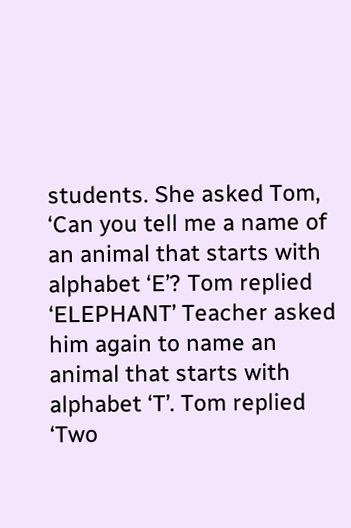students. She asked Tom, ‘Can you tell me a name of an animal that starts with alphabet ‘E’? Tom replied ‘ELEPHANT’ Teacher asked him again to name an animal that starts with alphabet ‘T’. Tom replied ‘Two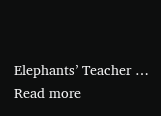Elephants’ Teacher … Read more